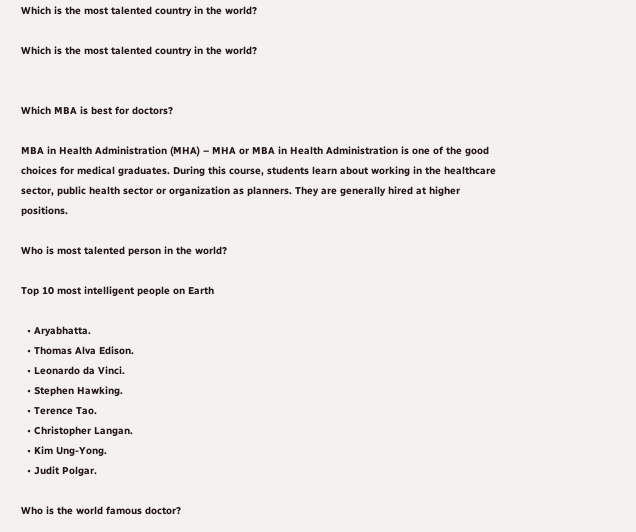Which is the most talented country in the world?

Which is the most talented country in the world?


Which MBA is best for doctors?

MBA in Health Administration (MHA) – MHA or MBA in Health Administration is one of the good choices for medical graduates. During this course, students learn about working in the healthcare sector, public health sector or organization as planners. They are generally hired at higher positions.

Who is most talented person in the world?

Top 10 most intelligent people on Earth

  • Aryabhatta.
  • Thomas Alva Edison.
  • Leonardo da Vinci.
  • Stephen Hawking.
  • Terence Tao.
  • Christopher Langan.
  • Kim Ung-Yong.
  • Judit Polgar.

Who is the world famous doctor?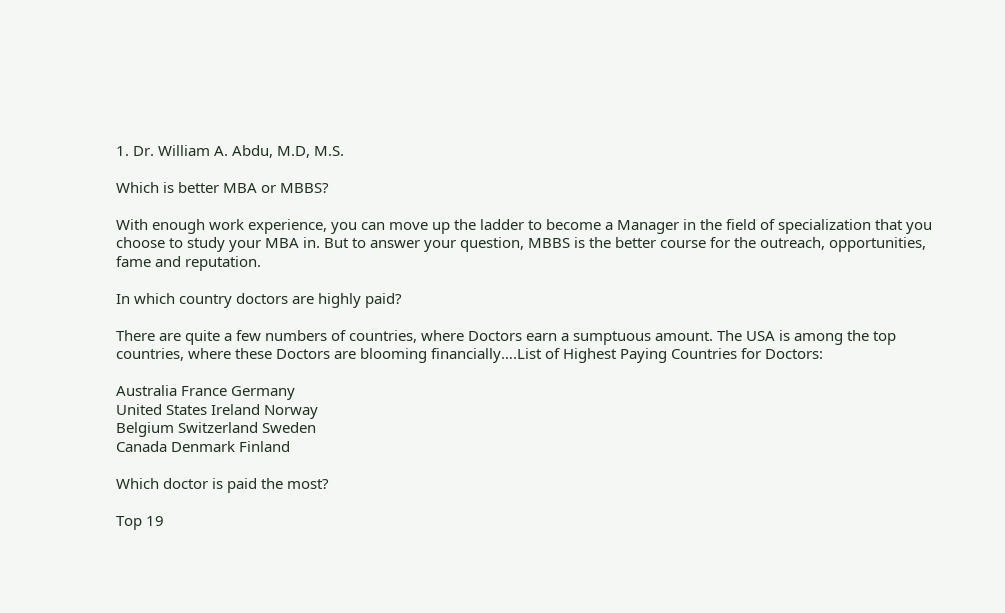1. Dr. William A. Abdu, M.D, M.S.

Which is better MBA or MBBS?

With enough work experience, you can move up the ladder to become a Manager in the field of specialization that you choose to study your MBA in. But to answer your question, MBBS is the better course for the outreach, opportunities, fame and reputation.

In which country doctors are highly paid?

There are quite a few numbers of countries, where Doctors earn a sumptuous amount. The USA is among the top countries, where these Doctors are blooming financially….List of Highest Paying Countries for Doctors:

Australia France Germany
United States Ireland Norway
Belgium Switzerland Sweden
Canada Denmark Finland

Which doctor is paid the most?

Top 19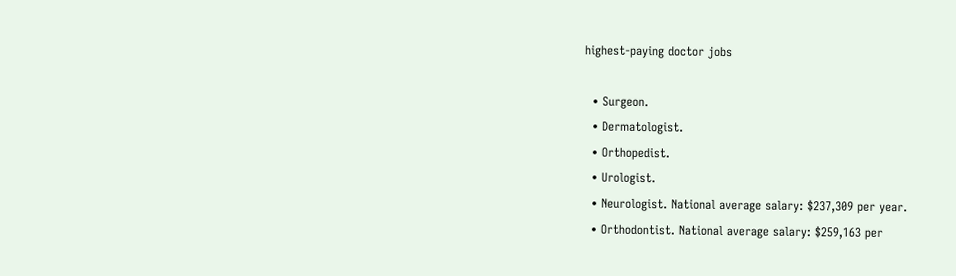highest-paying doctor jobs

  • Surgeon.
  • Dermatologist.
  • Orthopedist.
  • Urologist.
  • Neurologist. National average salary: $237,309 per year.
  • Orthodontist. National average salary: $259,163 per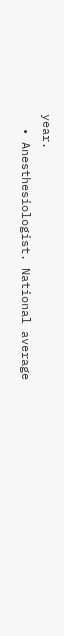year.
  • Anesthesiologist. National average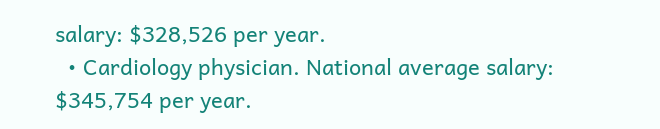salary: $328,526 per year.
  • Cardiology physician. National average salary: $345,754 per year.